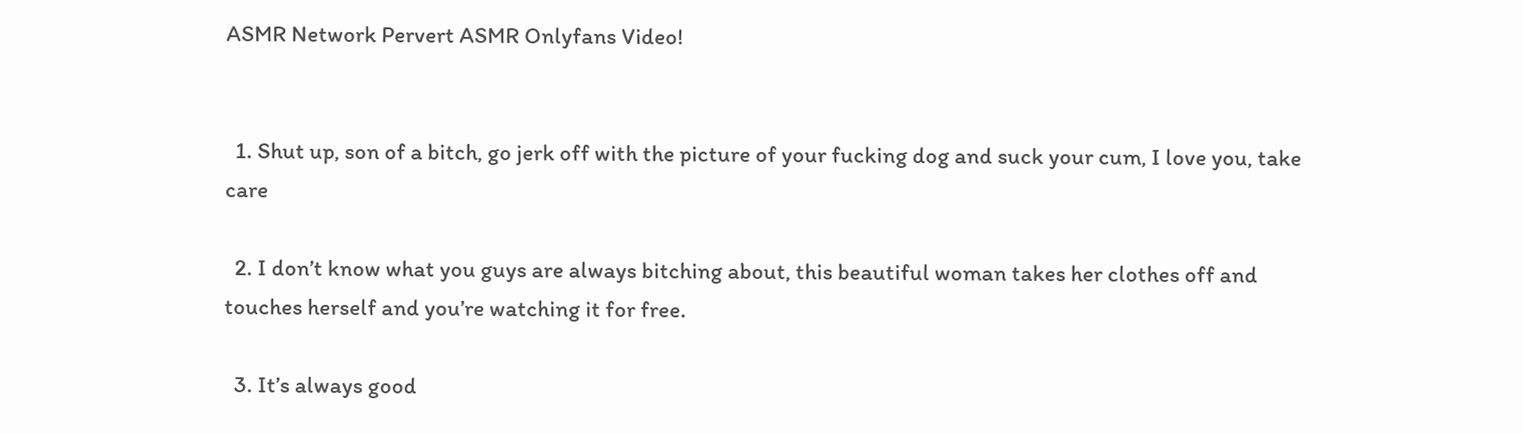ASMR Network Pervert ASMR Onlyfans Video!


  1. Shut up, son of a bitch, go jerk off with the picture of your fucking dog and suck your cum, I love you, take care

  2. I don’t know what you guys are always bitching about, this beautiful woman takes her clothes off and touches herself and you’re watching it for free.

  3. It’s always good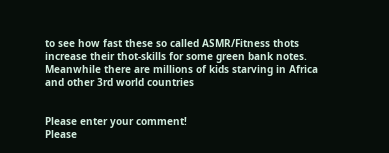to see how fast these so called ASMR/Fitness thots increase their thot-skills for some green bank notes. Meanwhile there are millions of kids starving in Africa and other 3rd world countries


Please enter your comment!
Please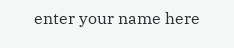enter your name here